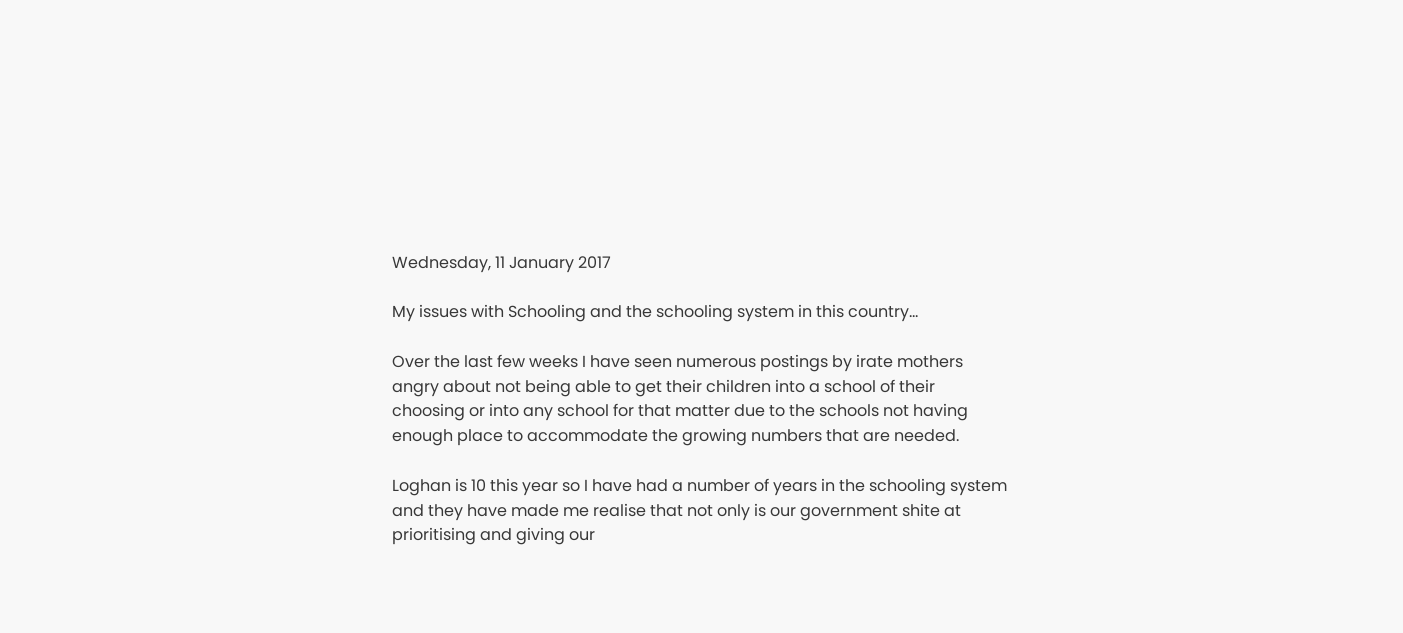Wednesday, 11 January 2017

My issues with Schooling and the schooling system in this country...

Over the last few weeks I have seen numerous postings by irate mothers angry about not being able to get their children into a school of their choosing or into any school for that matter due to the schools not having enough place to accommodate the growing numbers that are needed.

Loghan is 10 this year so I have had a number of years in the schooling system and they have made me realise that not only is our government shite at prioritising and giving our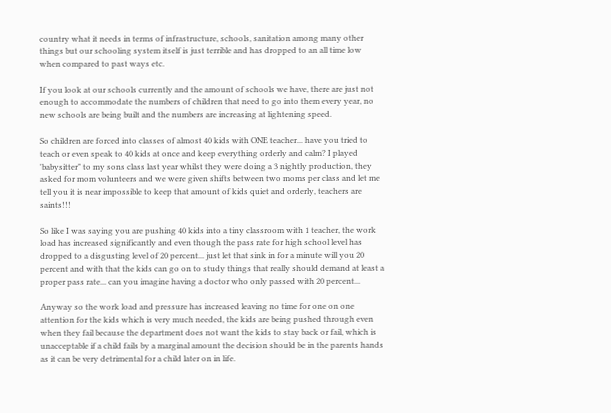country what it needs in terms of infrastructure, schools, sanitation among many other things but our schooling system itself is just terrible and has dropped to an all time low when compared to past ways etc.

If you look at our schools currently and the amount of schools we have, there are just not enough to accommodate the numbers of children that need to go into them every year, no new schools are being built and the numbers are increasing at lightening speed.

So children are forced into classes of almost 40 kids with ONE teacher... have you tried to teach or even speak to 40 kids at once and keep everything orderly and calm? I played 'babysitter" to my sons class last year whilst they were doing a 3 nightly production, they asked for mom volunteers and we were given shifts between two moms per class and let me tell you it is near impossible to keep that amount of kids quiet and orderly, teachers are saints!!!

So like I was saying you are pushing 40 kids into a tiny classroom with 1 teacher, the work load has increased significantly and even though the pass rate for high school level has dropped to a disgusting level of 20 percent... just let that sink in for a minute will you 20 percent and with that the kids can go on to study things that really should demand at least a proper pass rate... can you imagine having a doctor who only passed with 20 percent...

Anyway so the work load and pressure has increased leaving no time for one on one attention for the kids which is very much needed, the kids are being pushed through even when they fail because the department does not want the kids to stay back or fail, which is unacceptable if a child fails by a marginal amount the decision should be in the parents hands as it can be very detrimental for a child later on in life.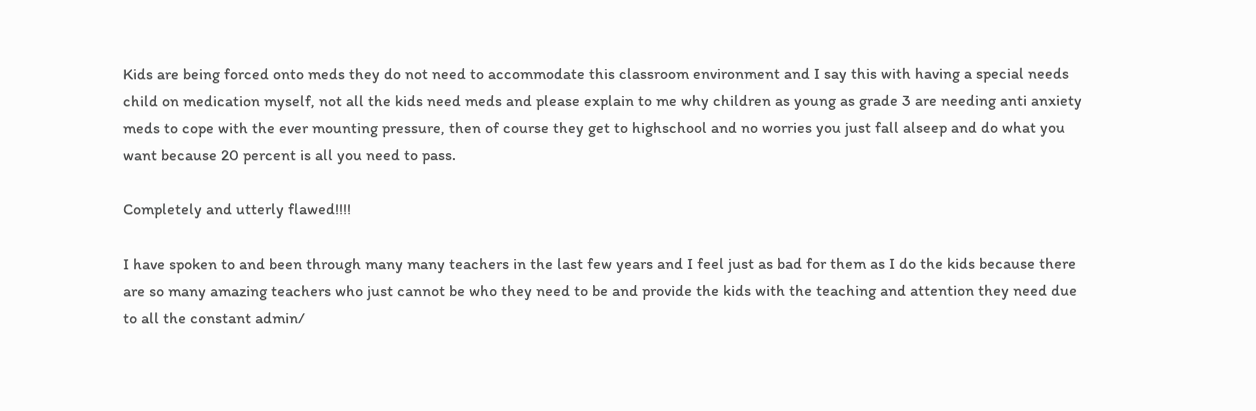Kids are being forced onto meds they do not need to accommodate this classroom environment and I say this with having a special needs child on medication myself, not all the kids need meds and please explain to me why children as young as grade 3 are needing anti anxiety meds to cope with the ever mounting pressure, then of course they get to highschool and no worries you just fall alseep and do what you want because 20 percent is all you need to pass.

Completely and utterly flawed!!!!

I have spoken to and been through many many teachers in the last few years and I feel just as bad for them as I do the kids because there are so many amazing teachers who just cannot be who they need to be and provide the kids with the teaching and attention they need due to all the constant admin/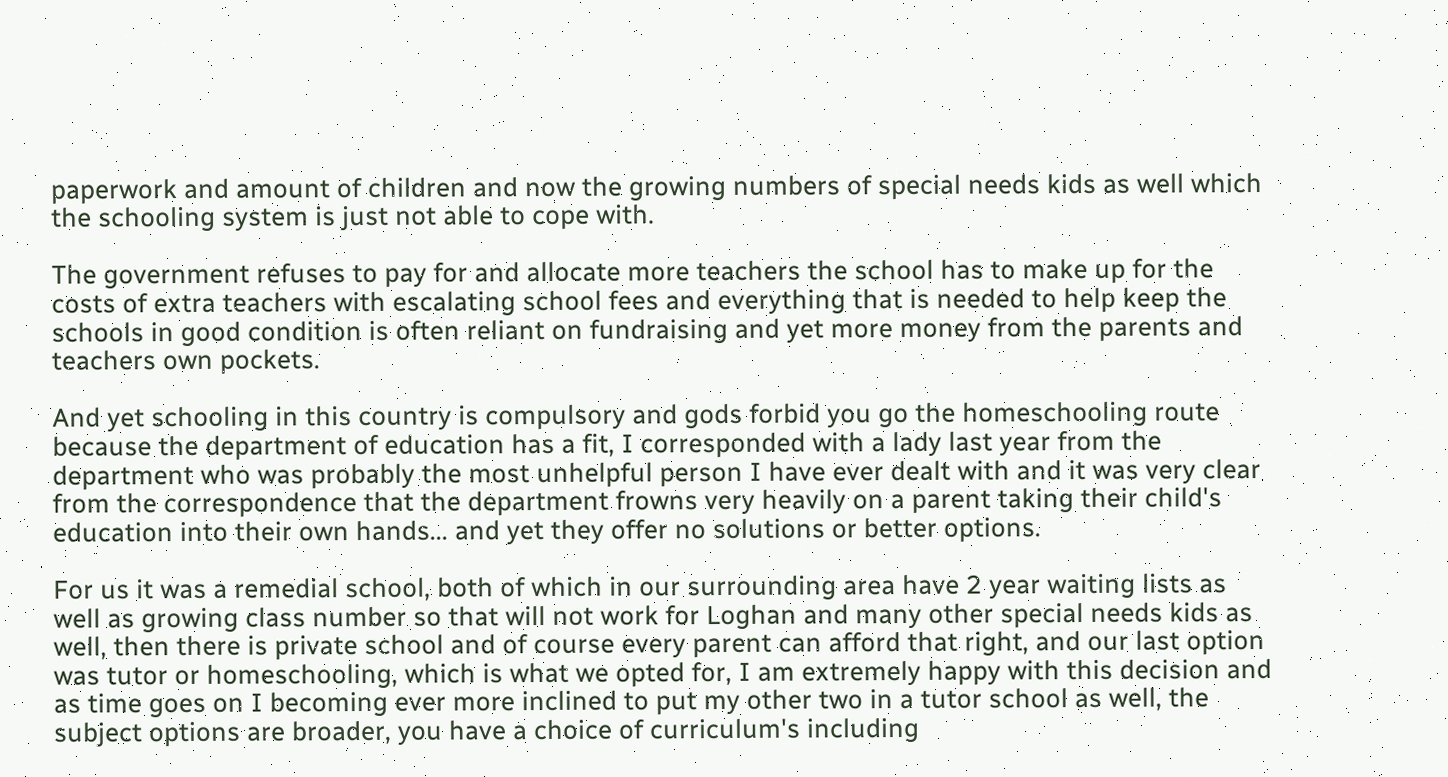paperwork and amount of children and now the growing numbers of special needs kids as well which the schooling system is just not able to cope with.

The government refuses to pay for and allocate more teachers the school has to make up for the costs of extra teachers with escalating school fees and everything that is needed to help keep the schools in good condition is often reliant on fundraising and yet more money from the parents and teachers own pockets.

And yet schooling in this country is compulsory and gods forbid you go the homeschooling route because the department of education has a fit, I corresponded with a lady last year from the department who was probably the most unhelpful person I have ever dealt with and it was very clear from the correspondence that the department frowns very heavily on a parent taking their child's education into their own hands... and yet they offer no solutions or better options.

For us it was a remedial school, both of which in our surrounding area have 2 year waiting lists as well as growing class number so that will not work for Loghan and many other special needs kids as well, then there is private school and of course every parent can afford that right, and our last option was tutor or homeschooling, which is what we opted for, I am extremely happy with this decision and as time goes on I becoming ever more inclined to put my other two in a tutor school as well, the subject options are broader, you have a choice of curriculum's including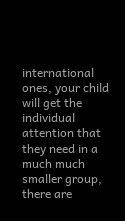international ones, your child will get the individual attention that they need in a much much smaller group, there are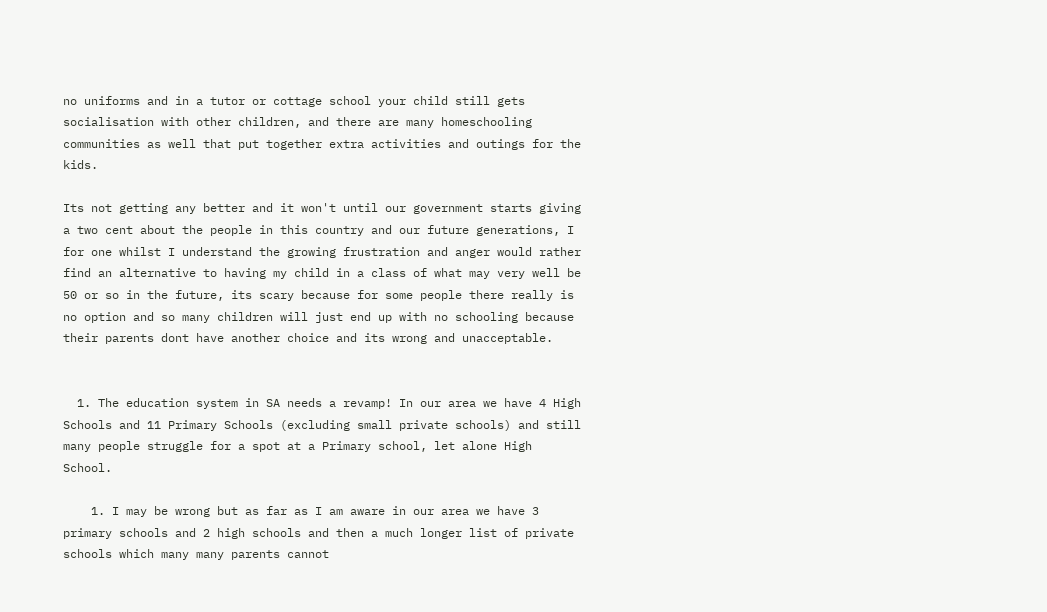no uniforms and in a tutor or cottage school your child still gets socialisation with other children, and there are many homeschooling communities as well that put together extra activities and outings for the kids.

Its not getting any better and it won't until our government starts giving a two cent about the people in this country and our future generations, I for one whilst I understand the growing frustration and anger would rather find an alternative to having my child in a class of what may very well be 50 or so in the future, its scary because for some people there really is no option and so many children will just end up with no schooling because their parents dont have another choice and its wrong and unacceptable.


  1. The education system in SA needs a revamp! In our area we have 4 High Schools and 11 Primary Schools (excluding small private schools) and still many people struggle for a spot at a Primary school, let alone High School.

    1. I may be wrong but as far as I am aware in our area we have 3 primary schools and 2 high schools and then a much longer list of private schools which many many parents cannot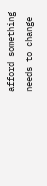afford something needs to change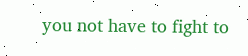you not have to fight to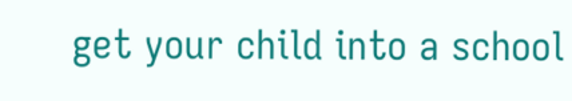get your child into a school